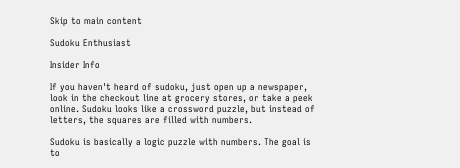Skip to main content

Sudoku Enthusiast

Insider Info

If you haven't heard of sudoku, just open up a newspaper, look in the checkout line at grocery stores, or take a peek online. Sudoku looks like a crossword puzzle, but instead of letters, the squares are filled with numbers.

Sudoku is basically a logic puzzle with numbers. The goal is to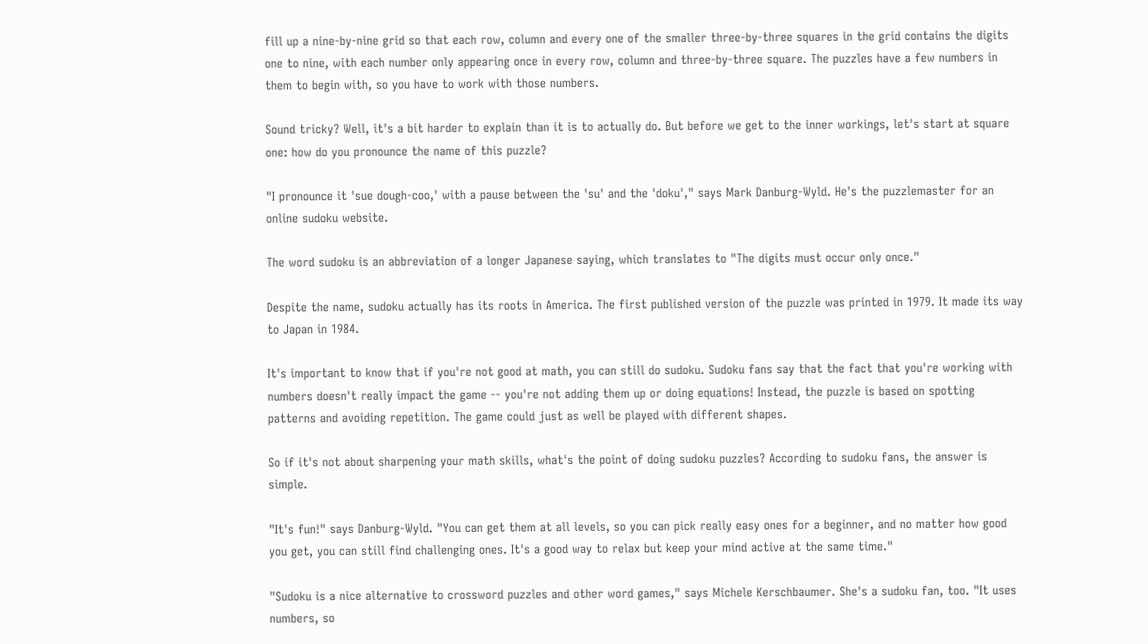fill up a nine-by-nine grid so that each row, column and every one of the smaller three-by-three squares in the grid contains the digits one to nine, with each number only appearing once in every row, column and three-by-three square. The puzzles have a few numbers in them to begin with, so you have to work with those numbers.

Sound tricky? Well, it's a bit harder to explain than it is to actually do. But before we get to the inner workings, let's start at square one: how do you pronounce the name of this puzzle?

"I pronounce it 'sue dough-coo,' with a pause between the 'su' and the 'doku'," says Mark Danburg-Wyld. He's the puzzlemaster for an online sudoku website.

The word sudoku is an abbreviation of a longer Japanese saying, which translates to "The digits must occur only once."

Despite the name, sudoku actually has its roots in America. The first published version of the puzzle was printed in 1979. It made its way to Japan in 1984.

It's important to know that if you're not good at math, you can still do sudoku. Sudoku fans say that the fact that you're working with numbers doesn't really impact the game -- you're not adding them up or doing equations! Instead, the puzzle is based on spotting patterns and avoiding repetition. The game could just as well be played with different shapes.

So if it's not about sharpening your math skills, what's the point of doing sudoku puzzles? According to sudoku fans, the answer is simple.

"It's fun!" says Danburg-Wyld. "You can get them at all levels, so you can pick really easy ones for a beginner, and no matter how good you get, you can still find challenging ones. It's a good way to relax but keep your mind active at the same time."

"Sudoku is a nice alternative to crossword puzzles and other word games," says Michele Kerschbaumer. She's a sudoku fan, too. "It uses numbers, so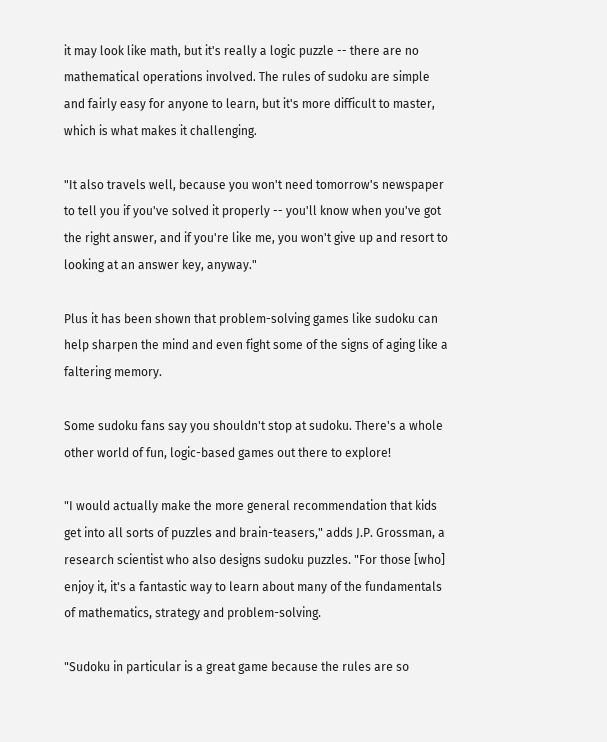it may look like math, but it's really a logic puzzle -- there are no mathematical operations involved. The rules of sudoku are simple and fairly easy for anyone to learn, but it's more difficult to master, which is what makes it challenging.

"It also travels well, because you won't need tomorrow's newspaper to tell you if you've solved it properly -- you'll know when you've got the right answer, and if you're like me, you won't give up and resort to looking at an answer key, anyway."

Plus it has been shown that problem-solving games like sudoku can help sharpen the mind and even fight some of the signs of aging like a faltering memory.

Some sudoku fans say you shouldn't stop at sudoku. There's a whole other world of fun, logic-based games out there to explore!

"I would actually make the more general recommendation that kids get into all sorts of puzzles and brain-teasers," adds J.P. Grossman, a research scientist who also designs sudoku puzzles. "For those [who] enjoy it, it's a fantastic way to learn about many of the fundamentals of mathematics, strategy and problem-solving.

"Sudoku in particular is a great game because the rules are so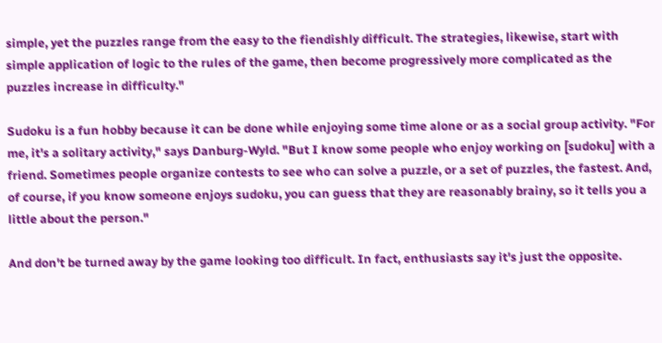simple, yet the puzzles range from the easy to the fiendishly difficult. The strategies, likewise, start with simple application of logic to the rules of the game, then become progressively more complicated as the puzzles increase in difficulty."

Sudoku is a fun hobby because it can be done while enjoying some time alone or as a social group activity. "For me, it's a solitary activity," says Danburg-Wyld. "But I know some people who enjoy working on [sudoku] with a friend. Sometimes people organize contests to see who can solve a puzzle, or a set of puzzles, the fastest. And, of course, if you know someone enjoys sudoku, you can guess that they are reasonably brainy, so it tells you a little about the person."

And don't be turned away by the game looking too difficult. In fact, enthusiasts say it's just the opposite.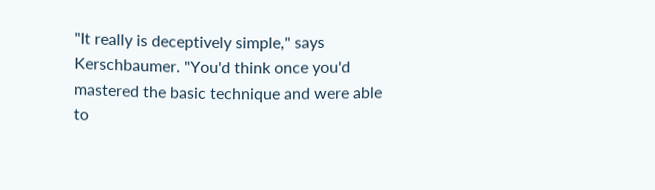"It really is deceptively simple," says Kerschbaumer. "You'd think once you'd mastered the basic technique and were able to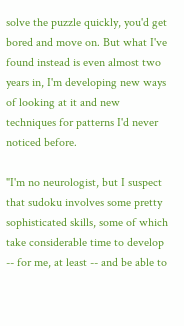solve the puzzle quickly, you'd get bored and move on. But what I've found instead is even almost two years in, I'm developing new ways of looking at it and new techniques for patterns I'd never noticed before.

"I'm no neurologist, but I suspect that sudoku involves some pretty sophisticated skills, some of which take considerable time to develop -- for me, at least -- and be able to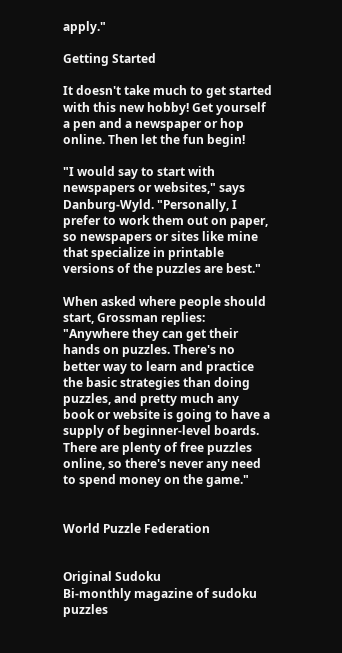apply."

Getting Started

It doesn't take much to get started with this new hobby! Get yourself a pen and a newspaper or hop online. Then let the fun begin!

"I would say to start with newspapers or websites," says Danburg-Wyld. "Personally, I prefer to work them out on paper, so newspapers or sites like mine that specialize in printable versions of the puzzles are best."

When asked where people should start, Grossman replies: "Anywhere they can get their hands on puzzles. There's no better way to learn and practice the basic strategies than doing puzzles, and pretty much any book or website is going to have a supply of beginner-level boards. There are plenty of free puzzles online, so there's never any need to spend money on the game."


World Puzzle Federation


Original Sudoku
Bi-monthly magazine of sudoku puzzles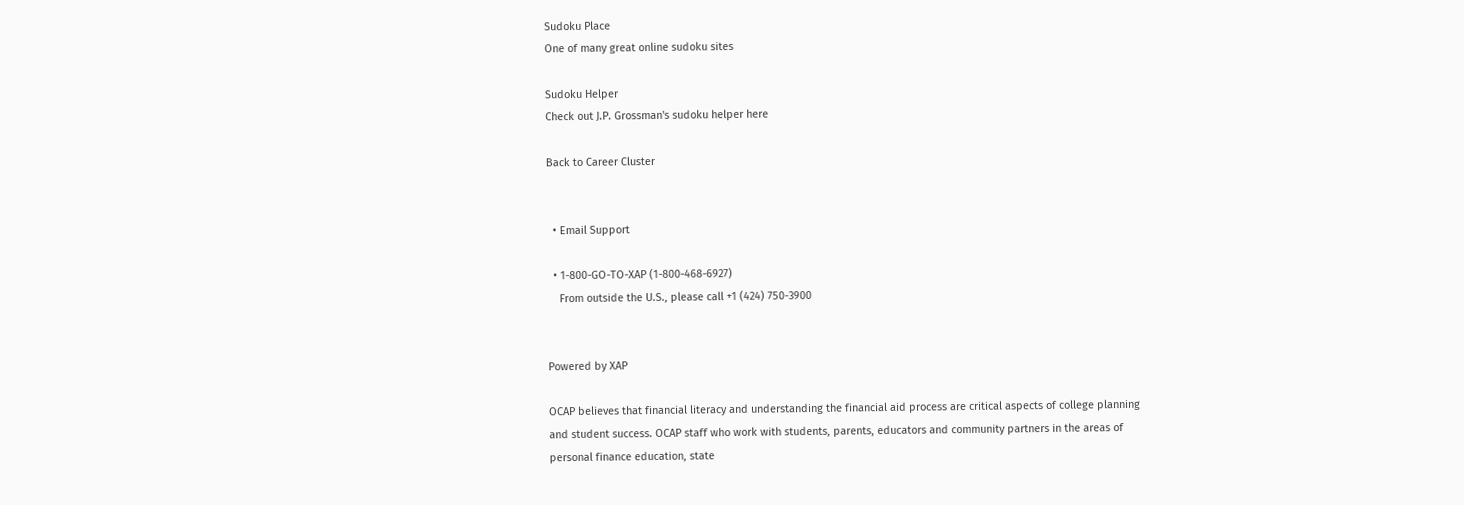Sudoku Place
One of many great online sudoku sites

Sudoku Helper
Check out J.P. Grossman's sudoku helper here

Back to Career Cluster


  • Email Support

  • 1-800-GO-TO-XAP (1-800-468-6927)
    From outside the U.S., please call +1 (424) 750-3900


Powered by XAP

OCAP believes that financial literacy and understanding the financial aid process are critical aspects of college planning and student success. OCAP staff who work with students, parents, educators and community partners in the areas of personal finance education, state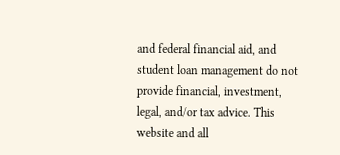and federal financial aid, and student loan management do not provide financial, investment, legal, and/or tax advice. This website and all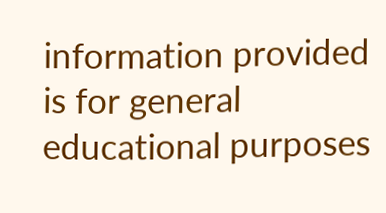information provided is for general educational purposes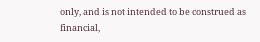only, and is not intended to be construed as financial,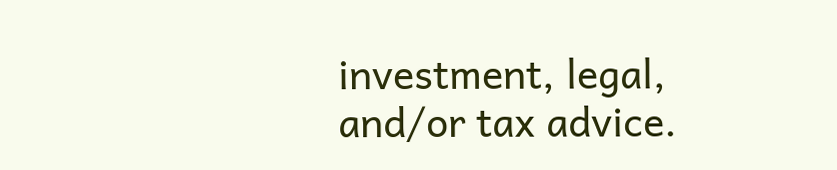investment, legal, and/or tax advice.